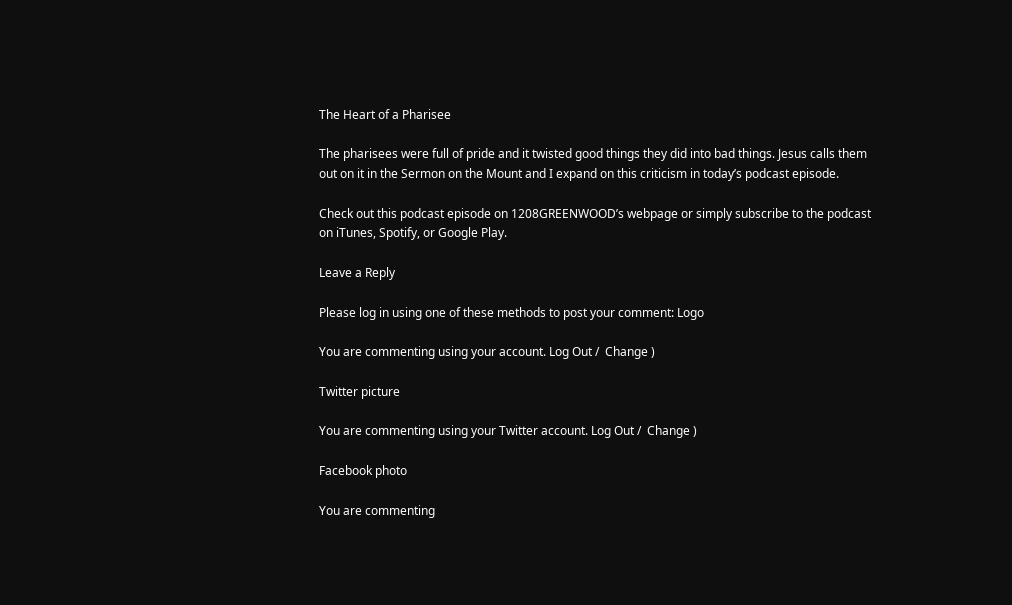The Heart of a Pharisee

The pharisees were full of pride and it twisted good things they did into bad things. Jesus calls them out on it in the Sermon on the Mount and I expand on this criticism in today’s podcast episode.

Check out this podcast episode on 1208GREENWOOD’s webpage or simply subscribe to the podcast on iTunes, Spotify, or Google Play.

Leave a Reply

Please log in using one of these methods to post your comment: Logo

You are commenting using your account. Log Out /  Change )

Twitter picture

You are commenting using your Twitter account. Log Out /  Change )

Facebook photo

You are commenting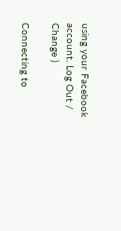using your Facebook account. Log Out /  Change )

Connecting to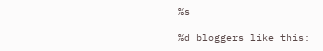%s

%d bloggers like this: